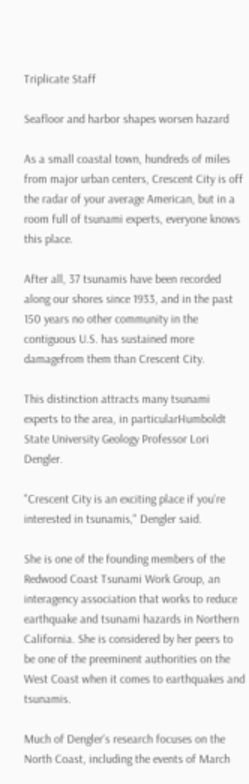Triplicate Staff

Seafloor and harbor shapes worsen hazard

As a small coastal town, hundreds of miles from major urban centers, Crescent City is off the radar of your average American, but in a room full of tsunami experts, everyone knows this place.

After all, 37 tsunamis have been recorded along our shores since 1933, and in the past 150 years no other community in the contiguous U.S. has sustained more damagefrom them than Crescent City.

This distinction attracts many tsunami experts to the area, in particularHumboldt State University Geology Professor Lori Dengler.

"Crescent City is an exciting place if you're interested in tsunamis," Dengler said.

She is one of the founding members of the Redwood Coast Tsunami Work Group, an interagency association that works to reduce earthquake and tsunami hazards in Northern California. She is considered by her peers to be one of the preeminent authorities on the West Coast when it comes to earthquakes and tsunamis.

Much of Dengler's research focuses on the North Coast, including the events of March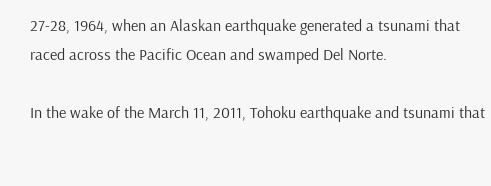27-28, 1964, when an Alaskan earthquake generated a tsunami that raced across the Pacific Ocean and swamped Del Norte.

In the wake of the March 11, 2011, Tohoku earthquake and tsunami that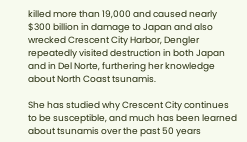killed more than 19,000 and caused nearly $300 billion in damage to Japan and also wrecked Crescent City Harbor, Dengler repeatedly visited destruction in both Japan and in Del Norte, furthering her knowledge about North Coast tsunamis.

She has studied why Crescent City continues to be susceptible, and much has been learned about tsunamis over the past 50 years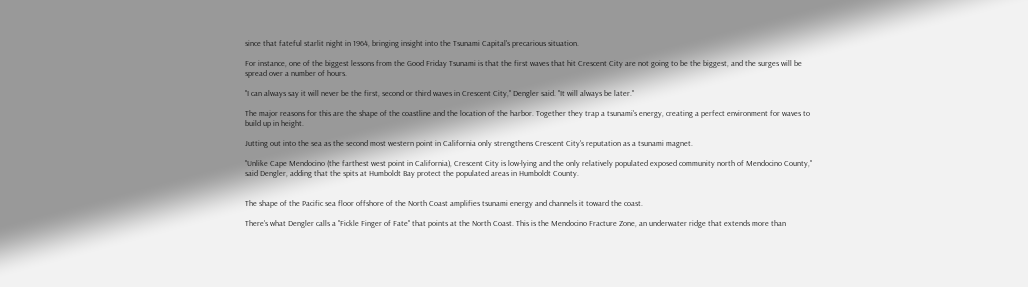since that fateful starlit night in 1964, bringing insight into the Tsunami Capital's precarious situation.

For instance, one of the biggest lessons from the Good Friday Tsunami is that the first waves that hit Crescent City are not going to be the biggest, and the surges will be spread over a number of hours.

"I can always say it will never be the first, second or third waves in Crescent City," Dengler said. "It will always be later."

The major reasons for this are the shape of the coastline and the location of the harbor. Together they trap a tsunami's energy, creating a perfect environment for waves to build up in height.

Jutting out into the sea as the second most western point in California only strengthens Crescent City's reputation as a tsunami magnet.

"Unlike Cape Mendocino (the farthest west point in California), Crescent City is low-lying and the only relatively populated exposed community north of Mendocino County," said Dengler, adding that the spits at Humboldt Bay protect the populated areas in Humboldt County.


The shape of the Pacific sea floor offshore of the North Coast amplifies tsunami energy and channels it toward the coast.

There's what Dengler calls a "Fickle Finger of Fate" that points at the North Coast. This is the Mendocino Fracture Zone, an underwater ridge that extends more than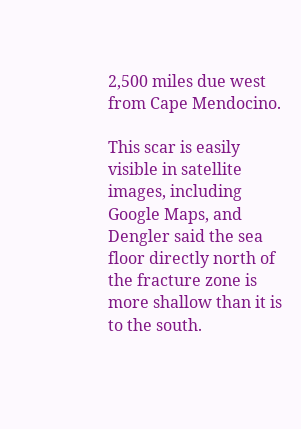2,500 miles due west from Cape Mendocino.

This scar is easily visible in satellite images, including Google Maps, and Dengler said the sea floor directly north of the fracture zone is more shallow than it is to the south.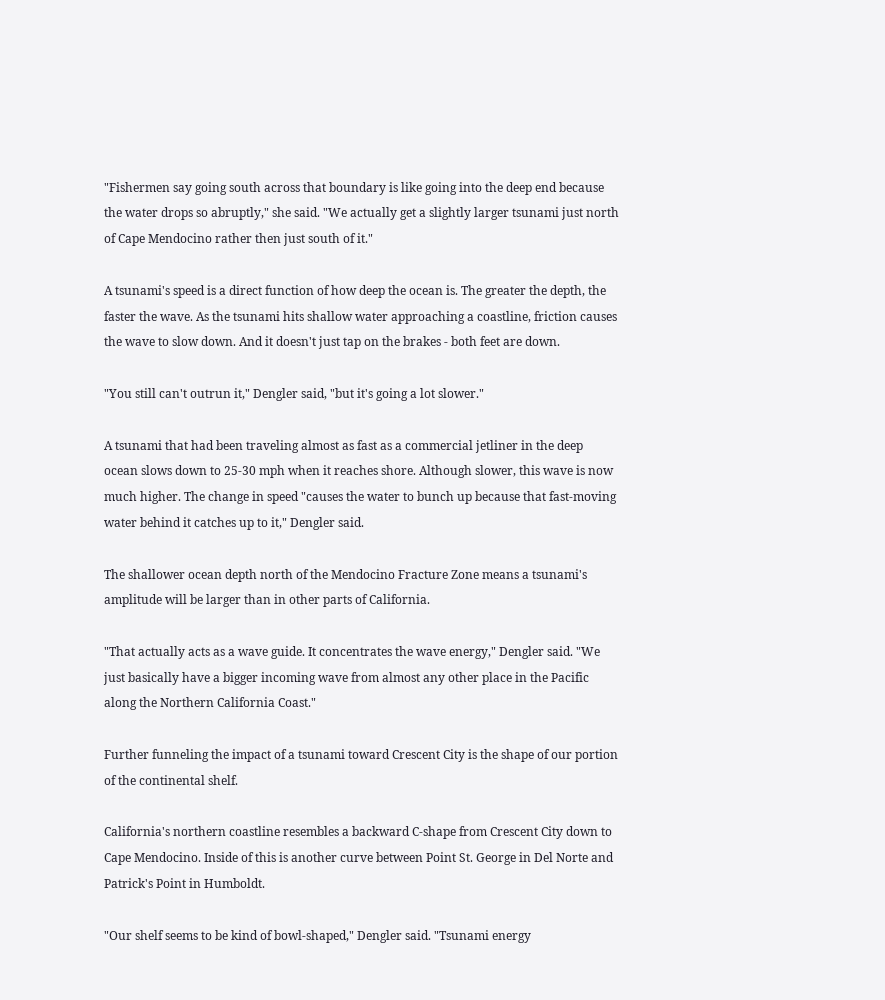"Fishermen say going south across that boundary is like going into the deep end because the water drops so abruptly," she said. "We actually get a slightly larger tsunami just north of Cape Mendocino rather then just south of it."

A tsunami's speed is a direct function of how deep the ocean is. The greater the depth, the faster the wave. As the tsunami hits shallow water approaching a coastline, friction causes the wave to slow down. And it doesn't just tap on the brakes - both feet are down.

"You still can't outrun it," Dengler said, "but it's going a lot slower."

A tsunami that had been traveling almost as fast as a commercial jetliner in the deep ocean slows down to 25-30 mph when it reaches shore. Although slower, this wave is now much higher. The change in speed "causes the water to bunch up because that fast-moving water behind it catches up to it," Dengler said.

The shallower ocean depth north of the Mendocino Fracture Zone means a tsunami's amplitude will be larger than in other parts of California.

"That actually acts as a wave guide. It concentrates the wave energy," Dengler said. "We just basically have a bigger incoming wave from almost any other place in the Pacific along the Northern California Coast."

Further funneling the impact of a tsunami toward Crescent City is the shape of our portion of the continental shelf.

California's northern coastline resembles a backward C-shape from Crescent City down to Cape Mendocino. Inside of this is another curve between Point St. George in Del Norte and Patrick's Point in Humboldt.

"Our shelf seems to be kind of bowl-shaped," Dengler said. "Tsunami energy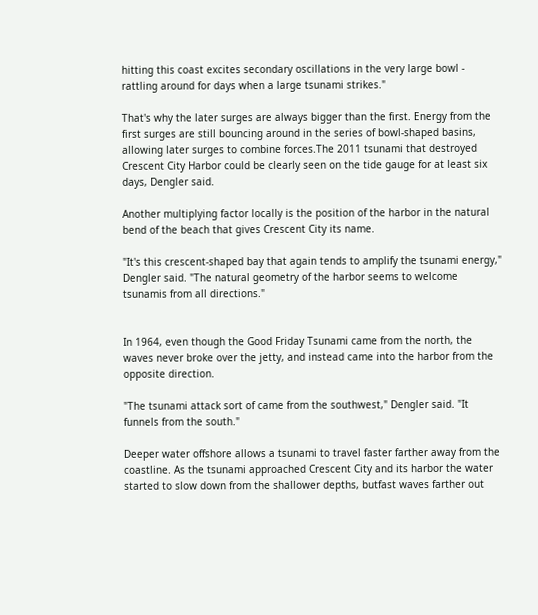hitting this coast excites secondary oscillations in the very large bowl - rattling around for days when a large tsunami strikes."

That's why the later surges are always bigger than the first. Energy from the first surges are still bouncing around in the series of bowl-shaped basins, allowing later surges to combine forces.The 2011 tsunami that destroyed Crescent City Harbor could be clearly seen on the tide gauge for at least six days, Dengler said.

Another multiplying factor locally is the position of the harbor in the natural bend of the beach that gives Crescent City its name.

"It's this crescent-shaped bay that again tends to amplify the tsunami energy," Dengler said. "The natural geometry of the harbor seems to welcome tsunamis from all directions."


In 1964, even though the Good Friday Tsunami came from the north, the waves never broke over the jetty, and instead came into the harbor from the opposite direction.

"The tsunami attack sort of came from the southwest," Dengler said. "It funnels from the south."

Deeper water offshore allows a tsunami to travel faster farther away from the coastline. As the tsunami approached Crescent City and its harbor the water started to slow down from the shallower depths, butfast waves farther out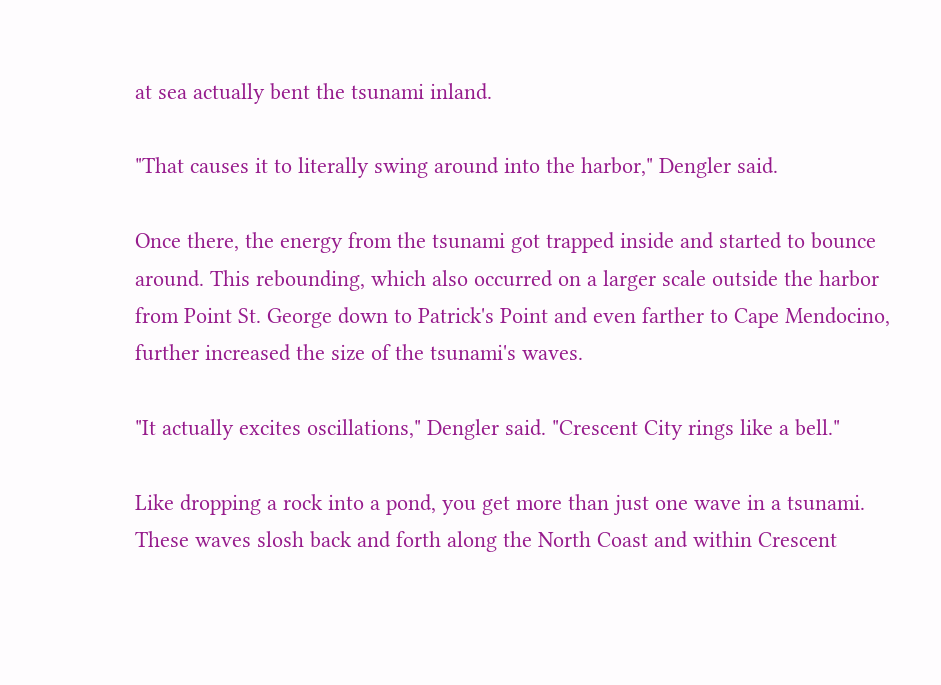at sea actually bent the tsunami inland.

"That causes it to literally swing around into the harbor," Dengler said.

Once there, the energy from the tsunami got trapped inside and started to bounce around. This rebounding, which also occurred on a larger scale outside the harbor from Point St. George down to Patrick's Point and even farther to Cape Mendocino, further increased the size of the tsunami's waves.

"It actually excites oscillations," Dengler said. "Crescent City rings like a bell."

Like dropping a rock into a pond, you get more than just one wave in a tsunami. These waves slosh back and forth along the North Coast and within Crescent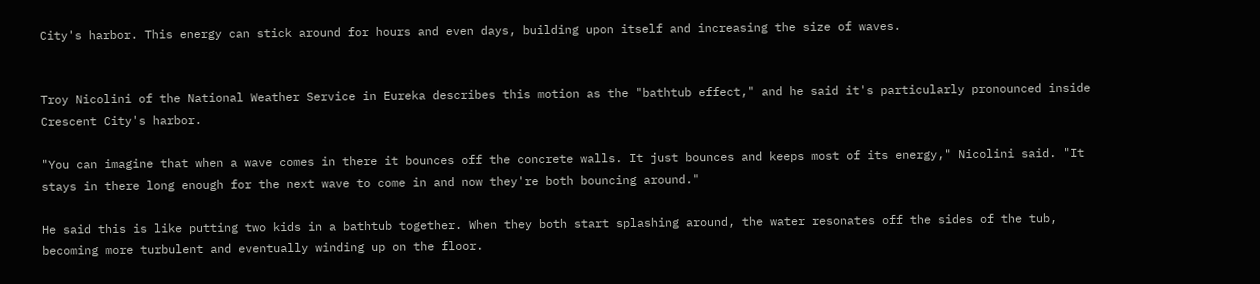City's harbor. This energy can stick around for hours and even days, building upon itself and increasing the size of waves.


Troy Nicolini of the National Weather Service in Eureka describes this motion as the "bathtub effect," and he said it's particularly pronounced inside Crescent City's harbor.

"You can imagine that when a wave comes in there it bounces off the concrete walls. It just bounces and keeps most of its energy," Nicolini said. "It stays in there long enough for the next wave to come in and now they're both bouncing around."

He said this is like putting two kids in a bathtub together. When they both start splashing around, the water resonates off the sides of the tub, becoming more turbulent and eventually winding up on the floor.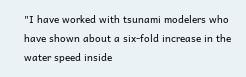"I have worked with tsunami modelers who have shown about a six-fold increase in the water speed inside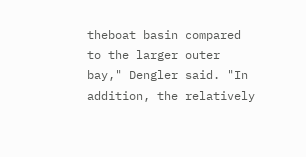theboat basin compared to the larger outer bay," Dengler said. "In addition, the relatively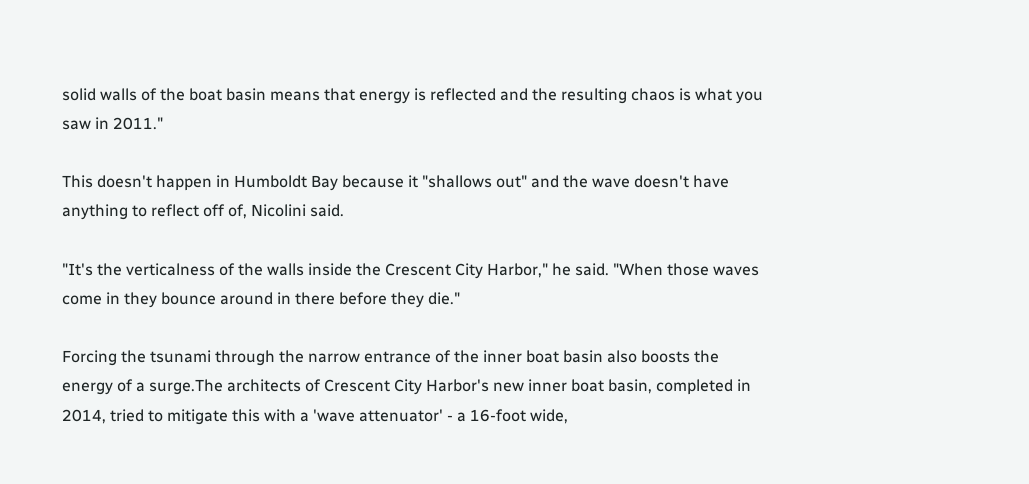solid walls of the boat basin means that energy is reflected and the resulting chaos is what you saw in 2011."

This doesn't happen in Humboldt Bay because it "shallows out" and the wave doesn't have anything to reflect off of, Nicolini said.

"It's the verticalness of the walls inside the Crescent City Harbor," he said. "When those waves come in they bounce around in there before they die."

Forcing the tsunami through the narrow entrance of the inner boat basin also boosts the energy of a surge.The architects of Crescent City Harbor's new inner boat basin, completed in 2014, tried to mitigate this with a 'wave attenuator' - a 16-foot wide,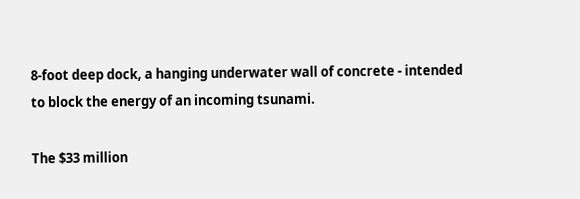8-foot deep dock, a hanging underwater wall of concrete - intended to block the energy of an incoming tsunami.

The $33 million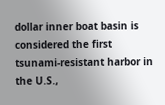dollar inner boat basin is considered the first tsunami-resistant harbor in the U.S.,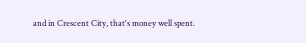and in Crescent City, that's money well spent.